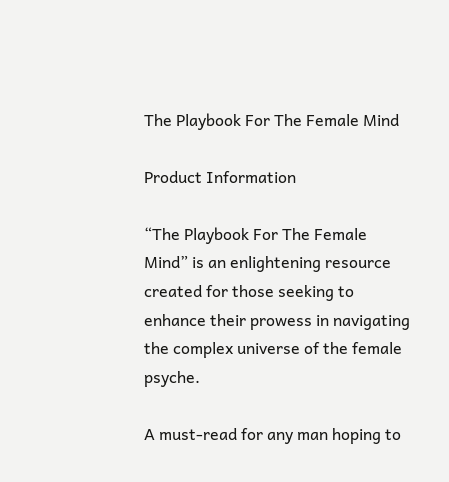The Playbook For The Female Mind

Product Information

“The Playbook For The Female Mind” is an enlightening resource created for those seeking to enhance their prowess in navigating the complex universe of the female psyche.

A must-read for any man hoping to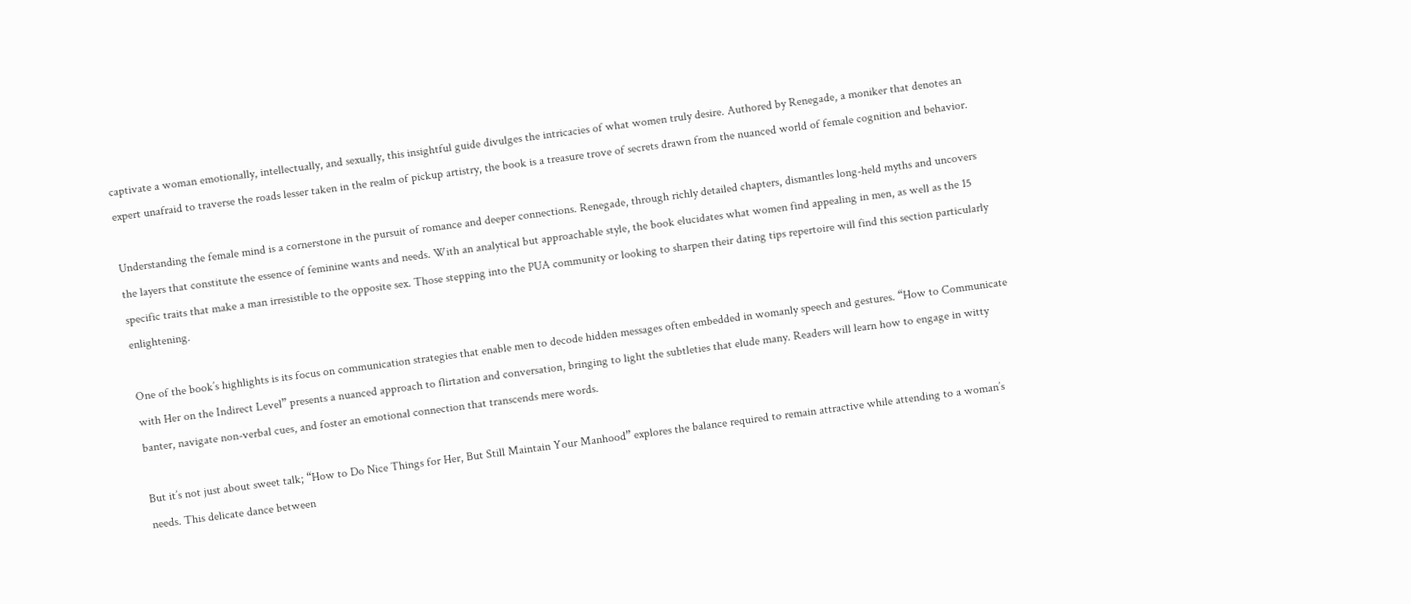captivate a woman emotionally, intellectually, and sexually, this insightful guide divulges the intricacies of what women truly desire. Authored by Renegade, a moniker that denotes an expert unafraid to traverse the roads lesser taken in the realm of pickup artistry, the book is a treasure trove of secrets drawn from the nuanced world of female cognition and behavior.

Understanding the female mind is a cornerstone in the pursuit of romance and deeper connections. Renegade, through richly detailed chapters, dismantles long-held myths and uncovers the layers that constitute the essence of feminine wants and needs. With an analytical but approachable style, the book elucidates what women find appealing in men, as well as the 15 specific traits that make a man irresistible to the opposite sex. Those stepping into the PUA community or looking to sharpen their dating tips repertoire will find this section particularly enlightening.

One of the book’s highlights is its focus on communication strategies that enable men to decode hidden messages often embedded in womanly speech and gestures. “How to Communicate with Her on the Indirect Level” presents a nuanced approach to flirtation and conversation, bringing to light the subtleties that elude many. Readers will learn how to engage in witty banter, navigate non-verbal cues, and foster an emotional connection that transcends mere words.

But it’s not just about sweet talk; “How to Do Nice Things for Her, But Still Maintain Your Manhood” explores the balance required to remain attractive while attending to a woman’s needs. This delicate dance between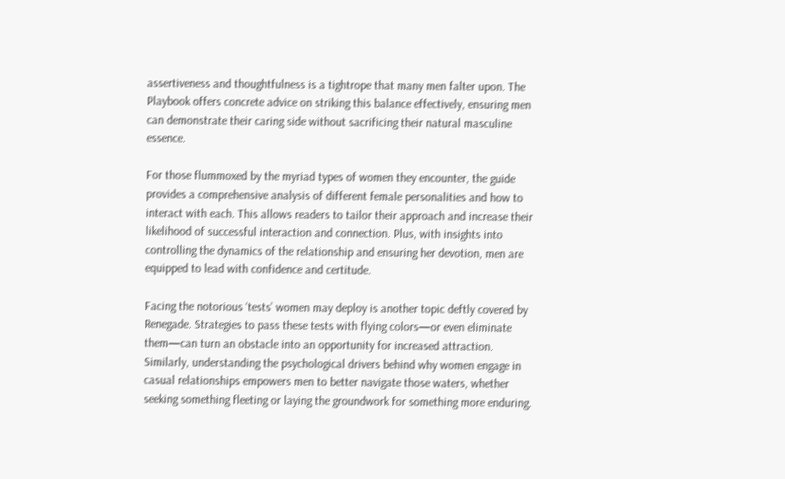assertiveness and thoughtfulness is a tightrope that many men falter upon. The Playbook offers concrete advice on striking this balance effectively, ensuring men can demonstrate their caring side without sacrificing their natural masculine essence.

For those flummoxed by the myriad types of women they encounter, the guide provides a comprehensive analysis of different female personalities and how to interact with each. This allows readers to tailor their approach and increase their likelihood of successful interaction and connection. Plus, with insights into controlling the dynamics of the relationship and ensuring her devotion, men are equipped to lead with confidence and certitude.

Facing the notorious ‘tests’ women may deploy is another topic deftly covered by Renegade. Strategies to pass these tests with flying colors—or even eliminate them—can turn an obstacle into an opportunity for increased attraction. Similarly, understanding the psychological drivers behind why women engage in casual relationships empowers men to better navigate those waters, whether seeking something fleeting or laying the groundwork for something more enduring.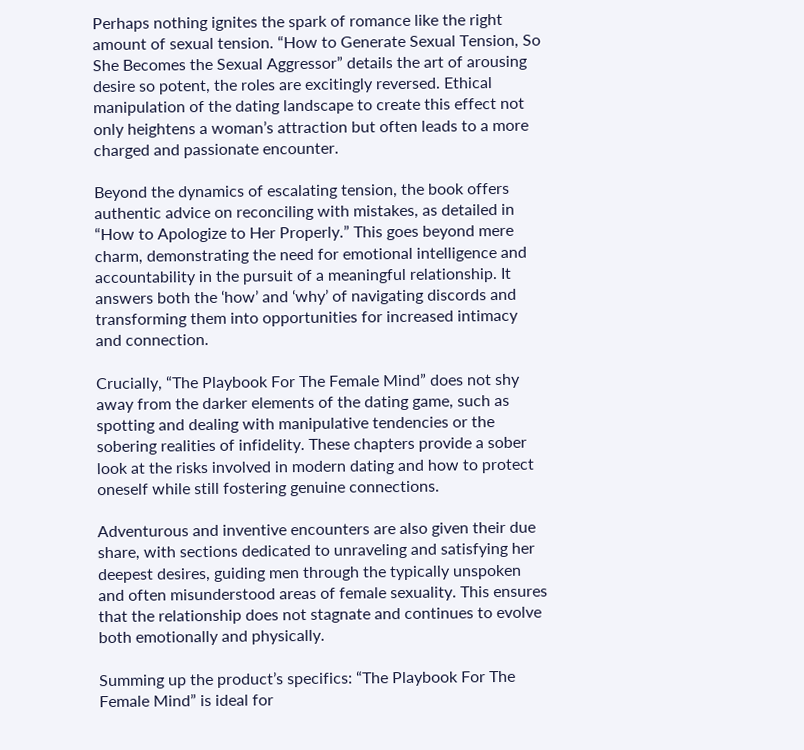Perhaps nothing ignites the spark of romance like the right amount of sexual tension. “How to Generate Sexual Tension, So She Becomes the Sexual Aggressor” details the art of arousing desire so potent, the roles are excitingly reversed. Ethical manipulation of the dating landscape to create this effect not only heightens a woman’s attraction but often leads to a more charged and passionate encounter.

Beyond the dynamics of escalating tension, the book offers authentic advice on reconciling with mistakes, as detailed in “How to Apologize to Her Properly.” This goes beyond mere charm, demonstrating the need for emotional intelligence and accountability in the pursuit of a meaningful relationship. It answers both the ‘how’ and ‘why’ of navigating discords and transforming them into opportunities for increased intimacy and connection.

Crucially, “The Playbook For The Female Mind” does not shy away from the darker elements of the dating game, such as spotting and dealing with manipulative tendencies or the sobering realities of infidelity. These chapters provide a sober look at the risks involved in modern dating and how to protect oneself while still fostering genuine connections.

Adventurous and inventive encounters are also given their due share, with sections dedicated to unraveling and satisfying her deepest desires, guiding men through the typically unspoken and often misunderstood areas of female sexuality. This ensures that the relationship does not stagnate and continues to evolve both emotionally and physically.

Summing up the product’s specifics: “The Playbook For The Female Mind” is ideal for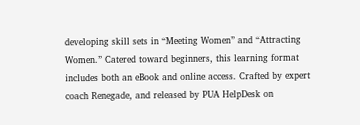developing skill sets in “Meeting Women” and “Attracting Women.” Catered toward beginners, this learning format includes both an eBook and online access. Crafted by expert coach Renegade, and released by PUA HelpDesk on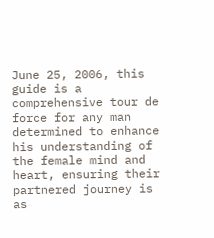June 25, 2006, this guide is a comprehensive tour de force for any man determined to enhance his understanding of the female mind and heart, ensuring their partnered journey is as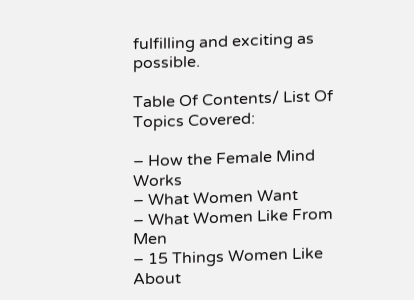fulfilling and exciting as possible.

Table Of Contents/ List Of Topics Covered:

– How the Female Mind Works
– What Women Want
– What Women Like From Men
– 15 Things Women Like About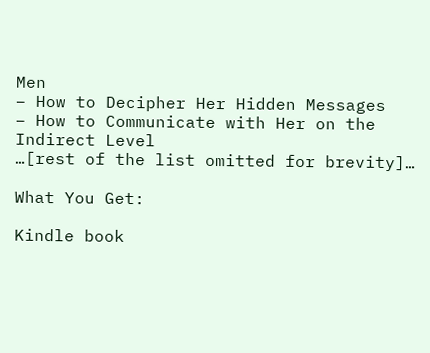Men
– How to Decipher Her Hidden Messages
– How to Communicate with Her on the Indirect Level
…[rest of the list omitted for brevity]…

What You Get:

Kindle book